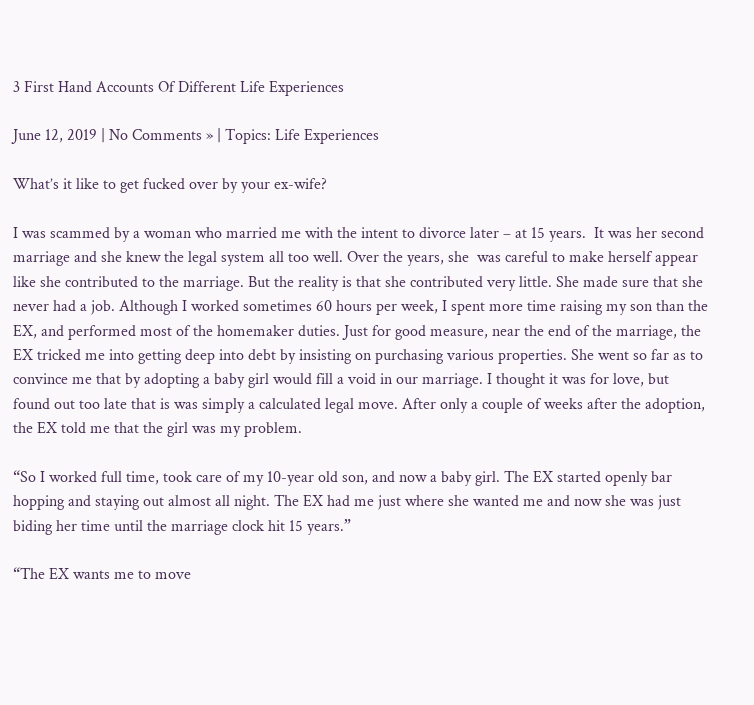3 First Hand Accounts Of Different Life Experiences

June 12, 2019 | No Comments » | Topics: Life Experiences

What’s it like to get fucked over by your ex-wife?

I was scammed by a woman who married me with the intent to divorce later – at 15 years.  It was her second marriage and she knew the legal system all too well. Over the years, she  was careful to make herself appear like she contributed to the marriage. But the reality is that she contributed very little. She made sure that she never had a job. Although I worked sometimes 60 hours per week, I spent more time raising my son than the EX, and performed most of the homemaker duties. Just for good measure, near the end of the marriage, the EX tricked me into getting deep into debt by insisting on purchasing various properties. She went so far as to convince me that by adopting a baby girl would fill a void in our marriage. I thought it was for love, but found out too late that is was simply a calculated legal move. After only a couple of weeks after the adoption, the EX told me that the girl was my problem.

“So I worked full time, took care of my 10-year old son, and now a baby girl. The EX started openly bar hopping and staying out almost all night. The EX had me just where she wanted me and now she was just biding her time until the marriage clock hit 15 years.”

“The EX wants me to move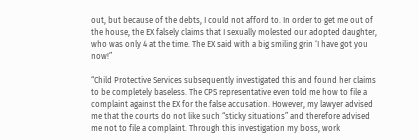out, but because of the debts, I could not afford to. In order to get me out of the house, the EX falsely claims that I sexually molested our adopted daughter, who was only 4 at the time. The EX said with a big smiling grin ‘I have got you now!”

“Child Protective Services subsequently investigated this and found her claims to be completely baseless. The CPS representative even told me how to file a complaint against the EX for the false accusation. However, my lawyer advised me that the courts do not like such “sticky situations” and therefore advised me not to file a complaint. Through this investigation my boss, work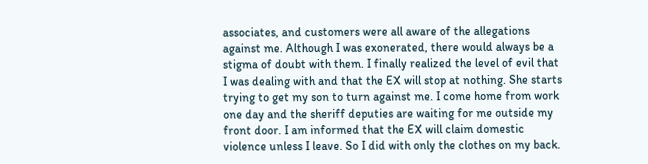associates, and customers were all aware of the allegations against me. Although I was exonerated, there would always be a stigma of doubt with them. I finally realized the level of evil that I was dealing with and that the EX will stop at nothing. She starts trying to get my son to turn against me. I come home from work one day and the sheriff deputies are waiting for me outside my front door. I am informed that the EX will claim domestic violence unless I leave. So I did with only the clothes on my back.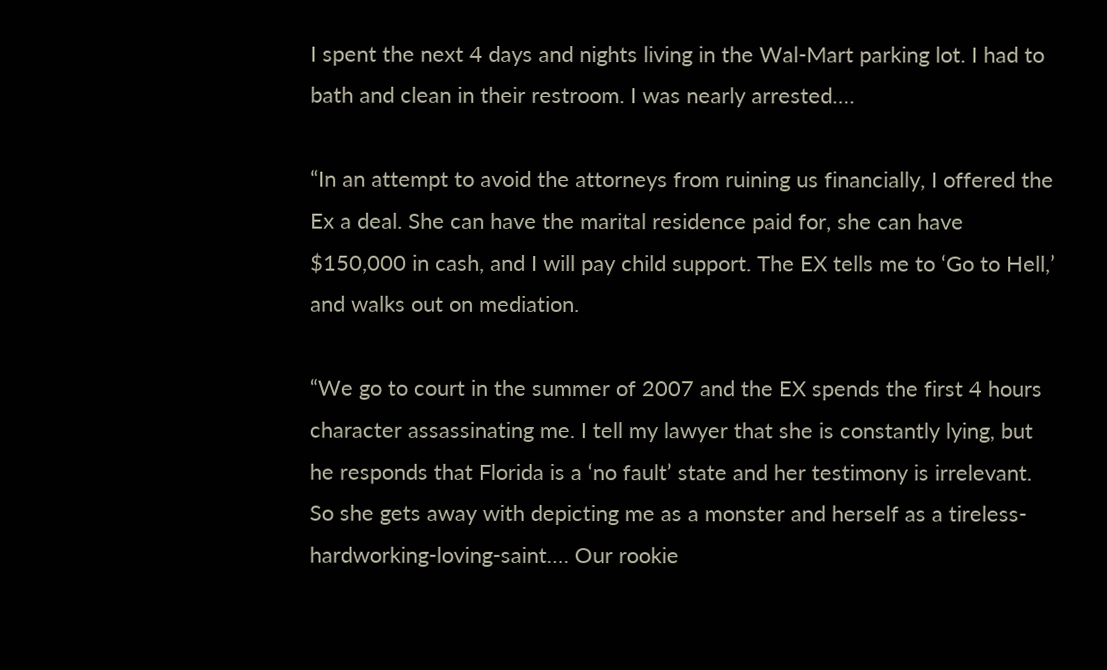I spent the next 4 days and nights living in the Wal-Mart parking lot. I had to bath and clean in their restroom. I was nearly arrested….

“In an attempt to avoid the attorneys from ruining us financially, I offered the Ex a deal. She can have the marital residence paid for, she can have $150,000 in cash, and I will pay child support. The EX tells me to ‘Go to Hell,’ and walks out on mediation.

“We go to court in the summer of 2007 and the EX spends the first 4 hours character assassinating me. I tell my lawyer that she is constantly lying, but he responds that Florida is a ‘no fault’ state and her testimony is irrelevant. So she gets away with depicting me as a monster and herself as a tireless-hardworking-loving-saint…. Our rookie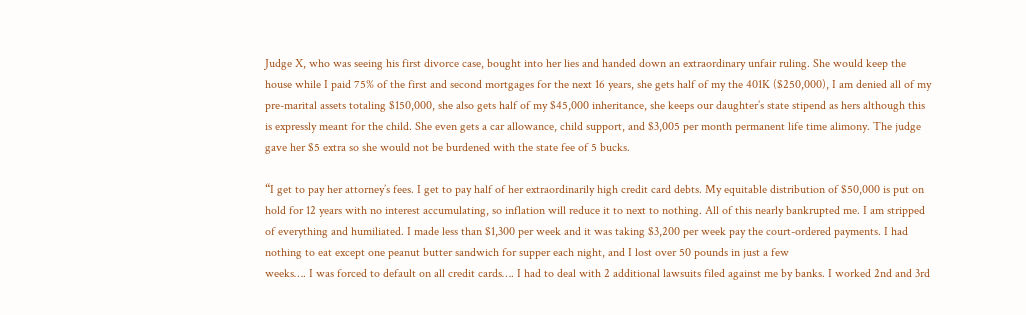Judge X, who was seeing his first divorce case, bought into her lies and handed down an extraordinary unfair ruling. She would keep the house while I paid 75% of the first and second mortgages for the next 16 years, she gets half of my the 401K ($250,000), I am denied all of my pre-marital assets totaling $150,000, she also gets half of my $45,000 inheritance, she keeps our daughter’s state stipend as hers although this is expressly meant for the child. She even gets a car allowance, child support, and $3,005 per month permanent life time alimony. The judge gave her $5 extra so she would not be burdened with the state fee of 5 bucks.

“I get to pay her attorney’s fees. I get to pay half of her extraordinarily high credit card debts. My equitable distribution of $50,000 is put on hold for 12 years with no interest accumulating, so inflation will reduce it to next to nothing. All of this nearly bankrupted me. I am stripped of everything and humiliated. I made less than $1,300 per week and it was taking $3,200 per week pay the court-ordered payments. I had nothing to eat except one peanut butter sandwich for supper each night, and I lost over 50 pounds in just a few
weeks…. I was forced to default on all credit cards…. I had to deal with 2 additional lawsuits filed against me by banks. I worked 2nd and 3rd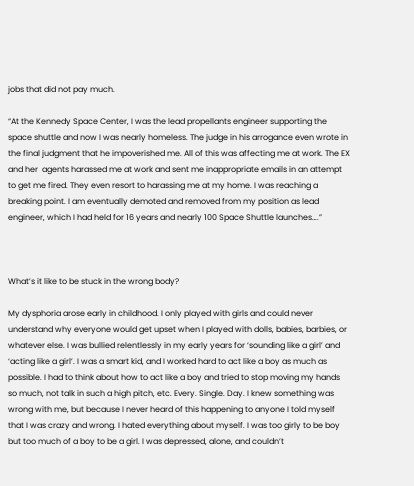jobs that did not pay much.

“At the Kennedy Space Center, I was the lead propellants engineer supporting the space shuttle and now I was nearly homeless. The judge in his arrogance even wrote in the final judgment that he impoverished me. All of this was affecting me at work. The EX and her  agents harassed me at work and sent me inappropriate emails in an attempt to get me fired. They even resort to harassing me at my home. I was reaching a breaking point. I am eventually demoted and removed from my position as lead engineer, which I had held for 16 years and nearly 100 Space Shuttle launches….”



What’s it like to be stuck in the wrong body?

My dysphoria arose early in childhood. I only played with girls and could never understand why everyone would get upset when I played with dolls, babies, barbies, or whatever else. I was bullied relentlessly in my early years for ‘sounding like a girl’ and ‘acting like a girl’. I was a smart kid, and I worked hard to act like a boy as much as possible. I had to think about how to act like a boy and tried to stop moving my hands so much, not talk in such a high pitch, etc. Every. Single. Day. I knew something was wrong with me, but because I never heard of this happening to anyone I told myself that I was crazy and wrong. I hated everything about myself. I was too girly to be boy but too much of a boy to be a girl. I was depressed, alone, and couldn’t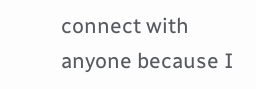connect with anyone because I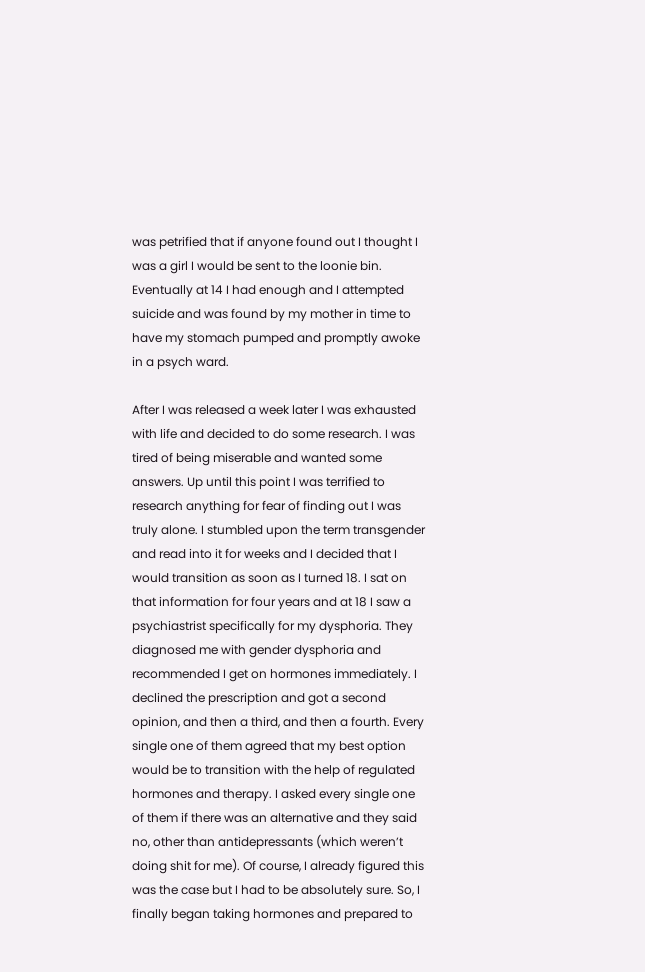was petrified that if anyone found out I thought I was a girl I would be sent to the loonie bin. Eventually at 14 I had enough and I attempted suicide and was found by my mother in time to have my stomach pumped and promptly awoke in a psych ward.

After I was released a week later I was exhausted with life and decided to do some research. I was tired of being miserable and wanted some answers. Up until this point I was terrified to research anything for fear of finding out I was truly alone. I stumbled upon the term transgender and read into it for weeks and I decided that I would transition as soon as I turned 18. I sat on that information for four years and at 18 I saw a psychiastrist specifically for my dysphoria. They diagnosed me with gender dysphoria and recommended I get on hormones immediately. I declined the prescription and got a second opinion, and then a third, and then a fourth. Every single one of them agreed that my best option would be to transition with the help of regulated hormones and therapy. I asked every single one of them if there was an alternative and they said no, other than antidepressants (which weren’t doing shit for me). Of course, I already figured this was the case but I had to be absolutely sure. So, I finally began taking hormones and prepared to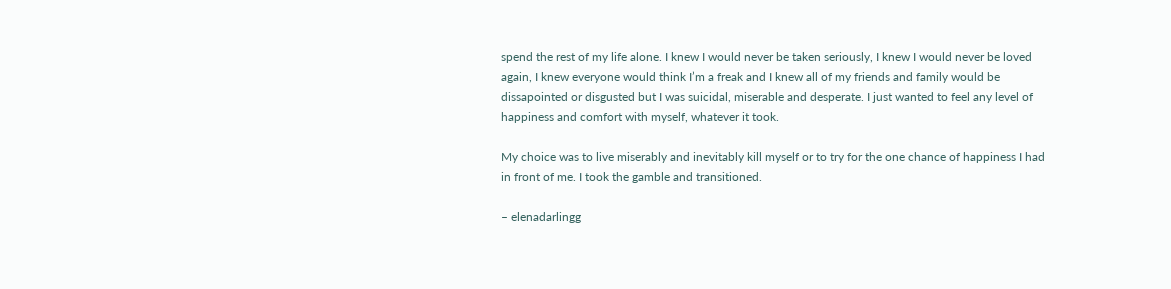spend the rest of my life alone. I knew I would never be taken seriously, I knew I would never be loved again, I knew everyone would think I’m a freak and I knew all of my friends and family would be dissapointed or disgusted but I was suicidal, miserable and desperate. I just wanted to feel any level of happiness and comfort with myself, whatever it took.

My choice was to live miserably and inevitably kill myself or to try for the one chance of happiness I had in front of me. I took the gamble and transitioned.

– elenadarlingg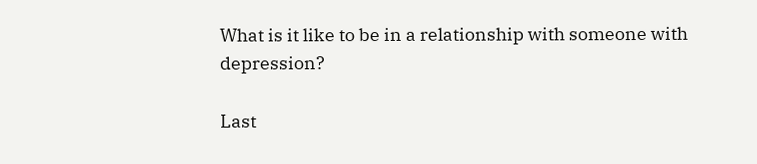What is it like to be in a relationship with someone with depression?

Last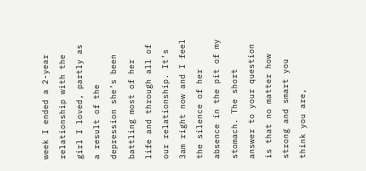week I ended a 2-year relationship with the girl I loved, partly as a result of the depression she’s been battling most of her life and through all of our relationship. It’s 3am right now and I feel the silence of her absence in the pit of my stomach. The short answer to your question is that no matter how strong and smart you think you are,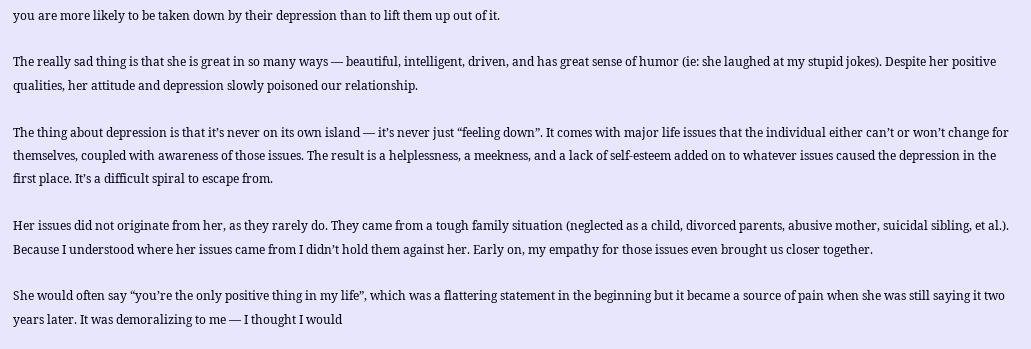you are more likely to be taken down by their depression than to lift them up out of it.

The really sad thing is that she is great in so many ways — beautiful, intelligent, driven, and has great sense of humor (ie: she laughed at my stupid jokes). Despite her positive qualities, her attitude and depression slowly poisoned our relationship.

The thing about depression is that it’s never on its own island — it’s never just “feeling down”. It comes with major life issues that the individual either can’t or won’t change for themselves, coupled with awareness of those issues. The result is a helplessness, a meekness, and a lack of self-esteem added on to whatever issues caused the depression in the first place. It’s a difficult spiral to escape from.

Her issues did not originate from her, as they rarely do. They came from a tough family situation (neglected as a child, divorced parents, abusive mother, suicidal sibling, et al.). Because I understood where her issues came from I didn’t hold them against her. Early on, my empathy for those issues even brought us closer together.

She would often say “you’re the only positive thing in my life”, which was a flattering statement in the beginning but it became a source of pain when she was still saying it two years later. It was demoralizing to me — I thought I would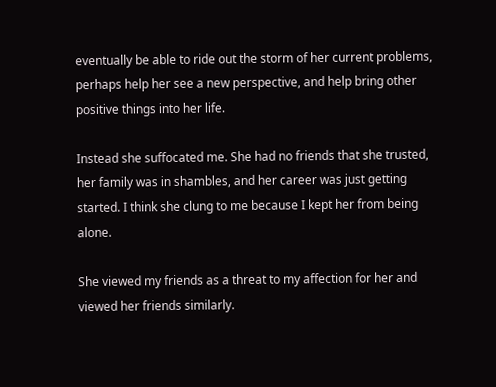eventually be able to ride out the storm of her current problems, perhaps help her see a new perspective, and help bring other positive things into her life.

Instead she suffocated me. She had no friends that she trusted, her family was in shambles, and her career was just getting started. I think she clung to me because I kept her from being alone.

She viewed my friends as a threat to my affection for her and viewed her friends similarly.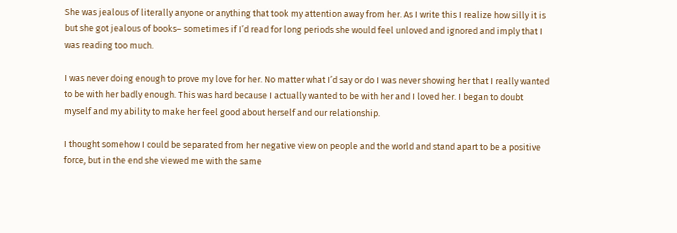She was jealous of literally anyone or anything that took my attention away from her. As I write this I realize how silly it is but she got jealous of books– sometimes if I’d read for long periods she would feel unloved and ignored and imply that I was reading too much.

I was never doing enough to prove my love for her. No matter what I’d say or do I was never showing her that I really wanted to be with her badly enough. This was hard because I actually wanted to be with her and I loved her. I began to doubt myself and my ability to make her feel good about herself and our relationship.

I thought somehow I could be separated from her negative view on people and the world and stand apart to be a positive force, but in the end she viewed me with the same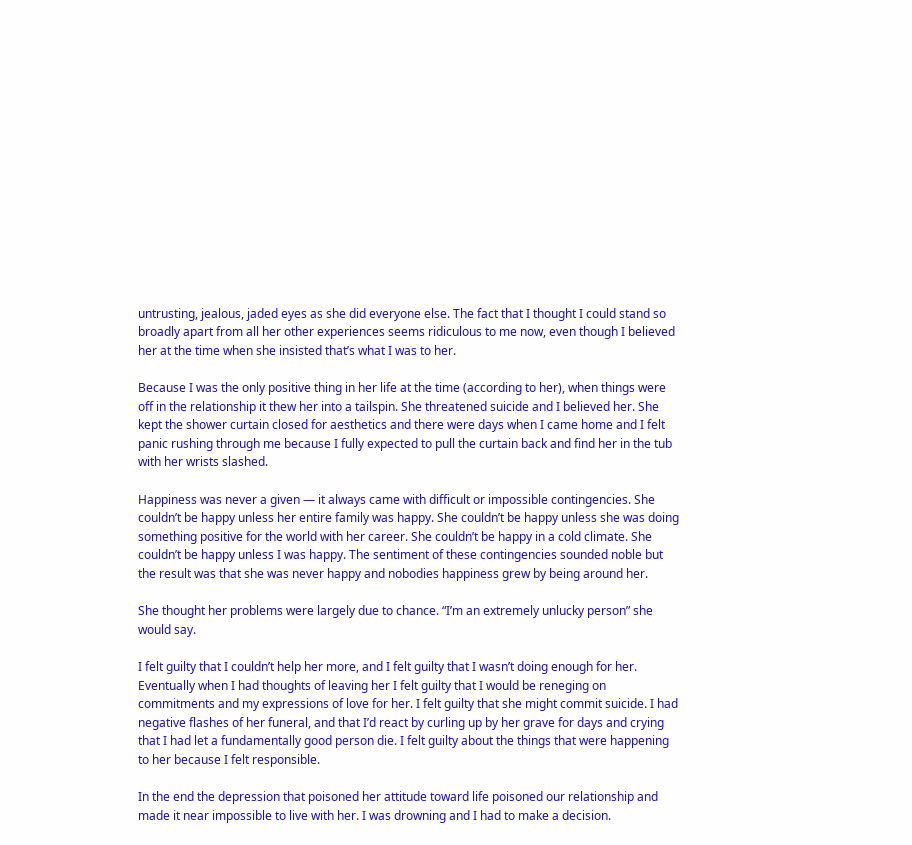untrusting, jealous, jaded eyes as she did everyone else. The fact that I thought I could stand so broadly apart from all her other experiences seems ridiculous to me now, even though I believed her at the time when she insisted that’s what I was to her.

Because I was the only positive thing in her life at the time (according to her), when things were off in the relationship it thew her into a tailspin. She threatened suicide and I believed her. She kept the shower curtain closed for aesthetics and there were days when I came home and I felt panic rushing through me because I fully expected to pull the curtain back and find her in the tub with her wrists slashed.

Happiness was never a given — it always came with difficult or impossible contingencies. She couldn’t be happy unless her entire family was happy. She couldn’t be happy unless she was doing something positive for the world with her career. She couldn’t be happy in a cold climate. She couldn’t be happy unless I was happy. The sentiment of these contingencies sounded noble but the result was that she was never happy and nobodies happiness grew by being around her.

She thought her problems were largely due to chance. “I’m an extremely unlucky person” she would say.

I felt guilty that I couldn’t help her more, and I felt guilty that I wasn’t doing enough for her. Eventually when I had thoughts of leaving her I felt guilty that I would be reneging on commitments and my expressions of love for her. I felt guilty that she might commit suicide. I had negative flashes of her funeral, and that I’d react by curling up by her grave for days and crying that I had let a fundamentally good person die. I felt guilty about the things that were happening to her because I felt responsible.

In the end the depression that poisoned her attitude toward life poisoned our relationship and made it near impossible to live with her. I was drowning and I had to make a decision.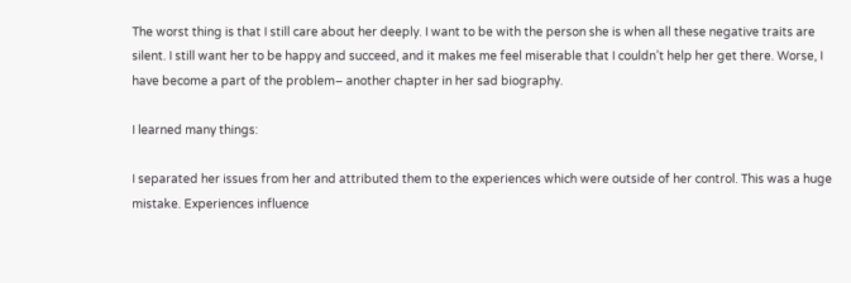The worst thing is that I still care about her deeply. I want to be with the person she is when all these negative traits are silent. I still want her to be happy and succeed, and it makes me feel miserable that I couldn’t help her get there. Worse, I have become a part of the problem– another chapter in her sad biography.

I learned many things:

I separated her issues from her and attributed them to the experiences which were outside of her control. This was a huge mistake. Experiences influence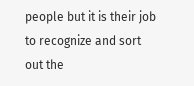people but it is their job to recognize and sort out the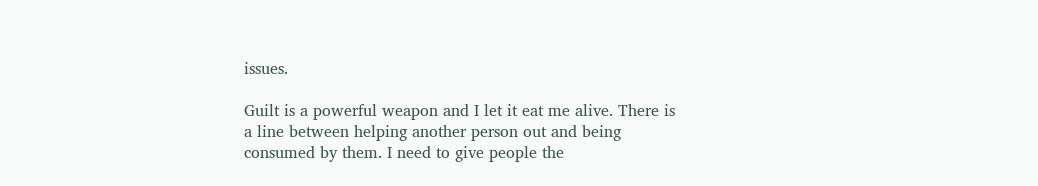issues.

Guilt is a powerful weapon and I let it eat me alive. There is a line between helping another person out and being consumed by them. I need to give people the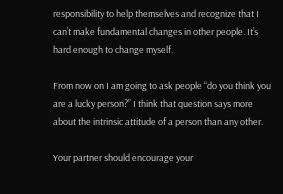responsibility to help themselves and recognize that I can’t make fundamental changes in other people. It’s hard enough to change myself.

From now on I am going to ask people “do you think you are a lucky person?” I think that question says more about the intrinsic attitude of a person than any other.

Your partner should encourage your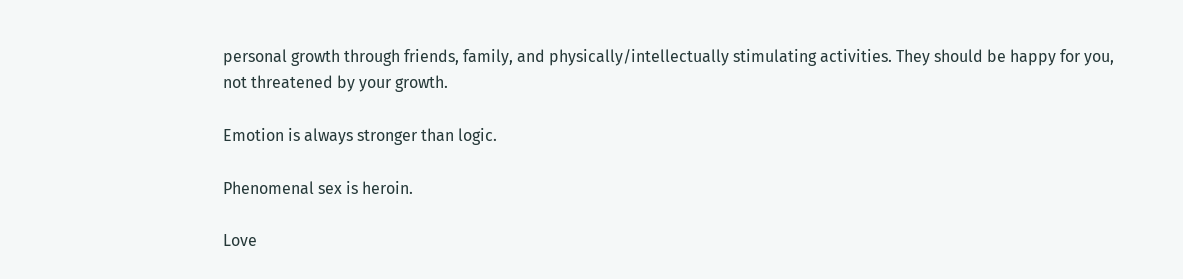personal growth through friends, family, and physically/intellectually stimulating activities. They should be happy for you, not threatened by your growth.

Emotion is always stronger than logic.

Phenomenal sex is heroin.

Love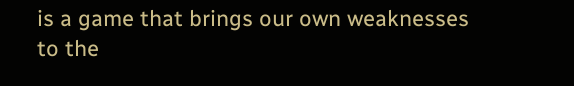is a game that brings our own weaknesses to the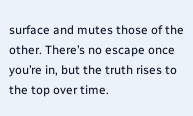surface and mutes those of the other. There’s no escape once you’re in, but the truth rises to the top over time.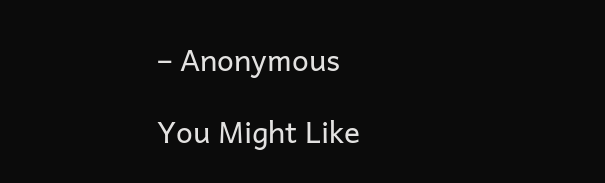– Anonymous

You Might Like